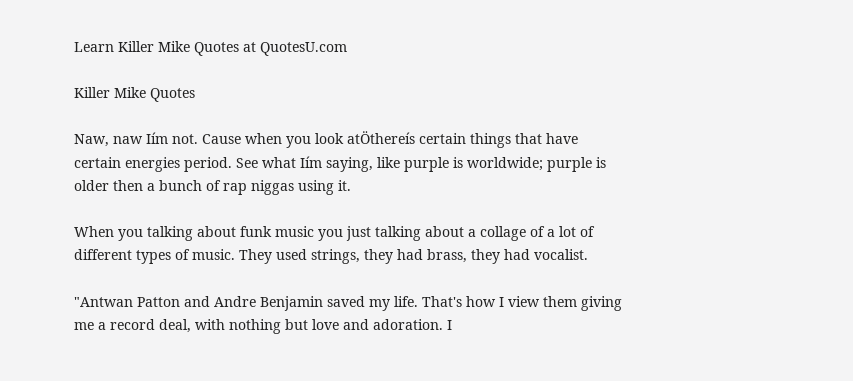Learn Killer Mike Quotes at QuotesU.com

Killer Mike Quotes

Naw, naw Iím not. Cause when you look atÖthereís certain things that have certain energies period. See what Iím saying, like purple is worldwide; purple is older then a bunch of rap niggas using it.

When you talking about funk music you just talking about a collage of a lot of different types of music. They used strings, they had brass, they had vocalist.

"Antwan Patton and Andre Benjamin saved my life. That's how I view them giving me a record deal, with nothing but love and adoration. I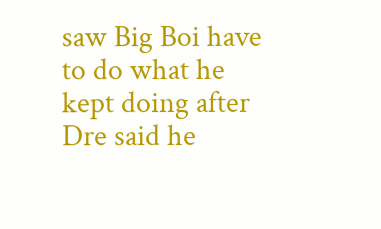saw Big Boi have to do what he kept doing after Dre said he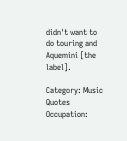didn't want to do touring and Aquemini [the label].

Category: Music Quotes
Occupation: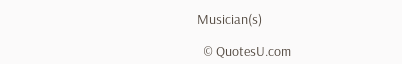Musician(s)

  © QuotesU.com